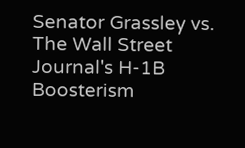Senator Grassley vs. The Wall Street Journal's H-1B Boosterism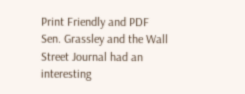Print Friendly and PDF
Sen. Grassley and the Wall Street Journal had an interesting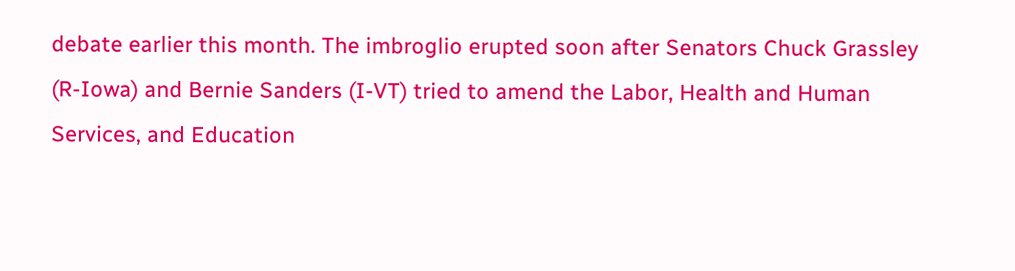debate earlier this month. The imbroglio erupted soon after Senators Chuck Grassley (R-Iowa) and Bernie Sanders (I-VT) tried to amend the Labor, Health and Human Services, and Education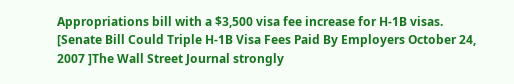Appropriations bill with a $3,500 visa fee increase for H-1B visas. [Senate Bill Could Triple H-1B Visa Fees Paid By Employers October 24, 2007 ]The Wall Street Journal strongly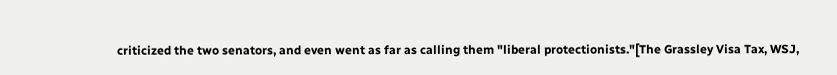criticized the two senators, and even went as far as calling them "liberal protectionists."[The Grassley Visa Tax, WSJ,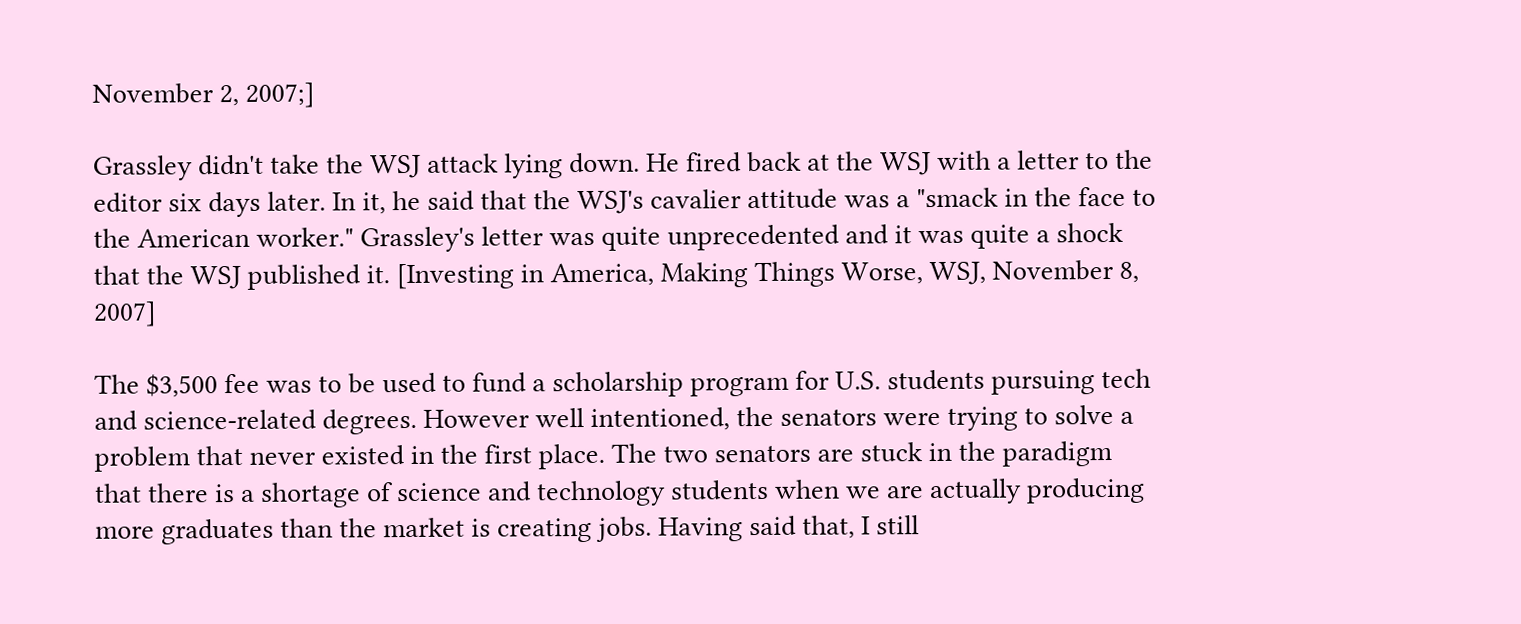November 2, 2007;]

Grassley didn't take the WSJ attack lying down. He fired back at the WSJ with a letter to the editor six days later. In it, he said that the WSJ's cavalier attitude was a "smack in the face to the American worker." Grassley's letter was quite unprecedented and it was quite a shock that the WSJ published it. [Investing in America, Making Things Worse, WSJ, November 8, 2007]

The $3,500 fee was to be used to fund a scholarship program for U.S. students pursuing tech and science-related degrees. However well intentioned, the senators were trying to solve a problem that never existed in the first place. The two senators are stuck in the paradigm that there is a shortage of science and technology students when we are actually producing more graduates than the market is creating jobs. Having said that, I still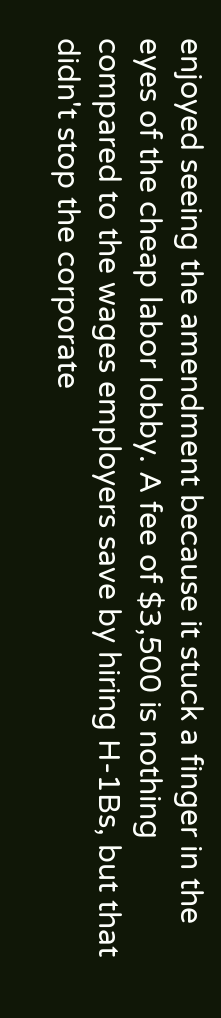enjoyed seeing the amendment because it stuck a finger in the eyes of the cheap labor lobby. A fee of $3,500 is nothing compared to the wages employers save by hiring H-1Bs, but that didn't stop the corporate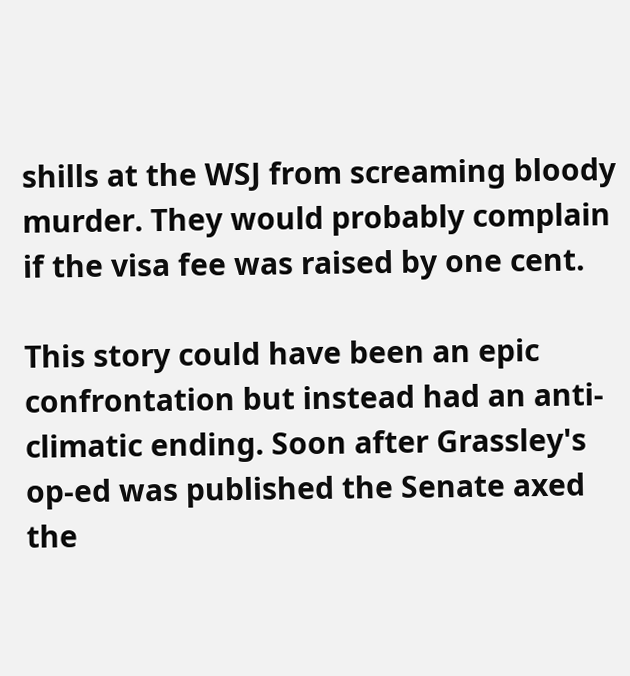shills at the WSJ from screaming bloody murder. They would probably complain if the visa fee was raised by one cent.

This story could have been an epic confrontation but instead had an anti-climatic ending. Soon after Grassley's op-ed was published the Senate axed the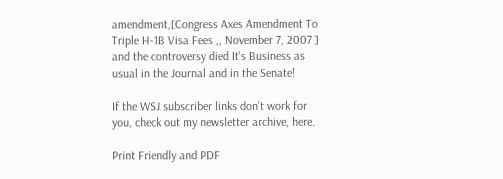amendment,[Congress Axes Amendment To Triple H-1B Visa Fees ,, November 7, 2007 ] and the controversy died It's Business as usual in the Journal and in the Senate!

If the WSJ subscriber links don't work for you, check out my newsletter archive, here.

Print Friendly and PDF